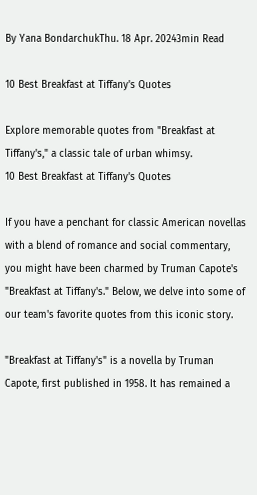By Yana BondarchukThu. 18 Apr. 20243min Read

10 Best Breakfast at Tiffany's Quotes

Explore memorable quotes from "Breakfast at Tiffany's," a classic tale of urban whimsy.
10 Best Breakfast at Tiffany's Quotes

If you have a penchant for classic American novellas with a blend of romance and social commentary, you might have been charmed by Truman Capote's "Breakfast at Tiffany's." Below, we delve into some of our team's favorite quotes from this iconic story.

"Breakfast at Tiffany's" is a novella by Truman Capote, first published in 1958. It has remained a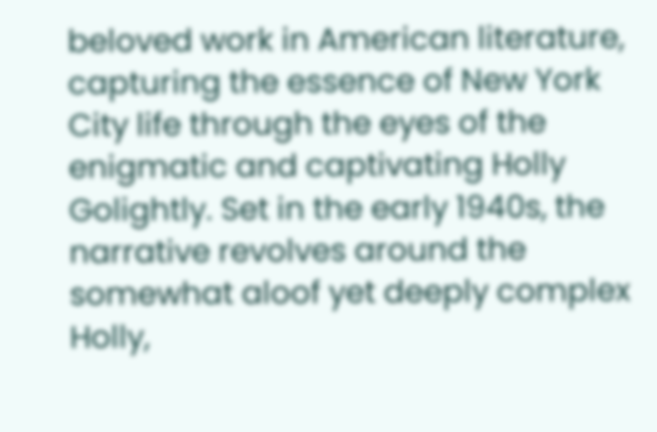beloved work in American literature, capturing the essence of New York City life through the eyes of the enigmatic and captivating Holly Golightly. Set in the early 1940s, the narrative revolves around the somewhat aloof yet deeply complex Holly,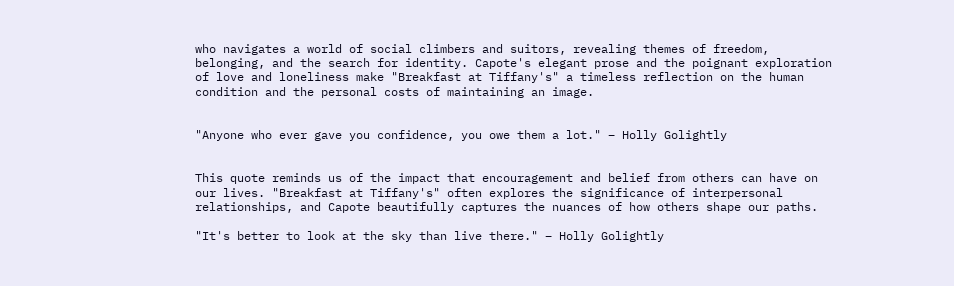who navigates a world of social climbers and suitors, revealing themes of freedom, belonging, and the search for identity. Capote's elegant prose and the poignant exploration of love and loneliness make "Breakfast at Tiffany's" a timeless reflection on the human condition and the personal costs of maintaining an image.


"Anyone who ever gave you confidence, you owe them a lot." – Holly Golightly


This quote reminds us of the impact that encouragement and belief from others can have on our lives. "Breakfast at Tiffany's" often explores the significance of interpersonal relationships, and Capote beautifully captures the nuances of how others shape our paths.

"It's better to look at the sky than live there." – Holly Golightly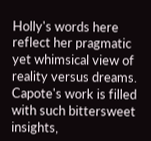Holly's words here reflect her pragmatic yet whimsical view of reality versus dreams. Capote's work is filled with such bittersweet insights,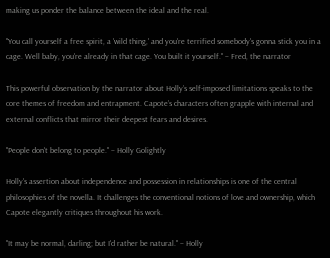making us ponder the balance between the ideal and the real.

"You call yourself a free spirit, a 'wild thing,' and you're terrified somebody's gonna stick you in a cage. Well baby, you're already in that cage. You built it yourself." – Fred, the narrator

This powerful observation by the narrator about Holly’s self-imposed limitations speaks to the core themes of freedom and entrapment. Capote’s characters often grapple with internal and external conflicts that mirror their deepest fears and desires.

"People don't belong to people." – Holly Golightly

Holly's assertion about independence and possession in relationships is one of the central philosophies of the novella. It challenges the conventional notions of love and ownership, which Capote elegantly critiques throughout his work.

"It may be normal, darling; but I'd rather be natural." – Holly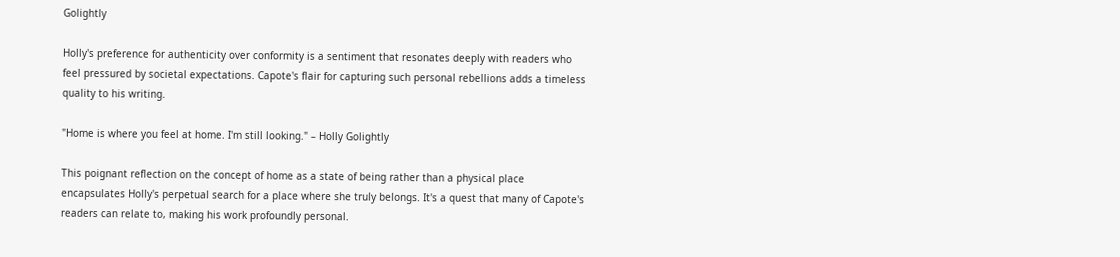Golightly

Holly's preference for authenticity over conformity is a sentiment that resonates deeply with readers who feel pressured by societal expectations. Capote's flair for capturing such personal rebellions adds a timeless quality to his writing.

"Home is where you feel at home. I'm still looking." – Holly Golightly

This poignant reflection on the concept of home as a state of being rather than a physical place encapsulates Holly's perpetual search for a place where she truly belongs. It's a quest that many of Capote's readers can relate to, making his work profoundly personal.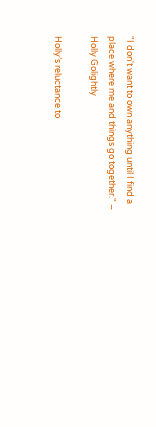"I don't want to own anything until I find a place where me and things go together." – Holly Golightly

Holly’s reluctance to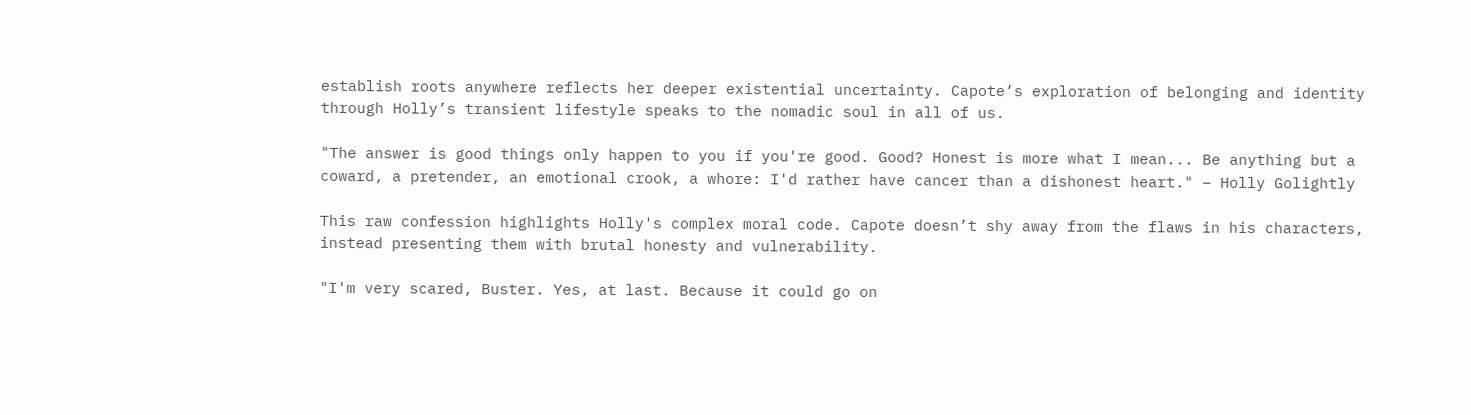establish roots anywhere reflects her deeper existential uncertainty. Capote’s exploration of belonging and identity through Holly’s transient lifestyle speaks to the nomadic soul in all of us.

"The answer is good things only happen to you if you're good. Good? Honest is more what I mean... Be anything but a coward, a pretender, an emotional crook, a whore: I'd rather have cancer than a dishonest heart." – Holly Golightly

This raw confession highlights Holly's complex moral code. Capote doesn’t shy away from the flaws in his characters, instead presenting them with brutal honesty and vulnerability.

"I'm very scared, Buster. Yes, at last. Because it could go on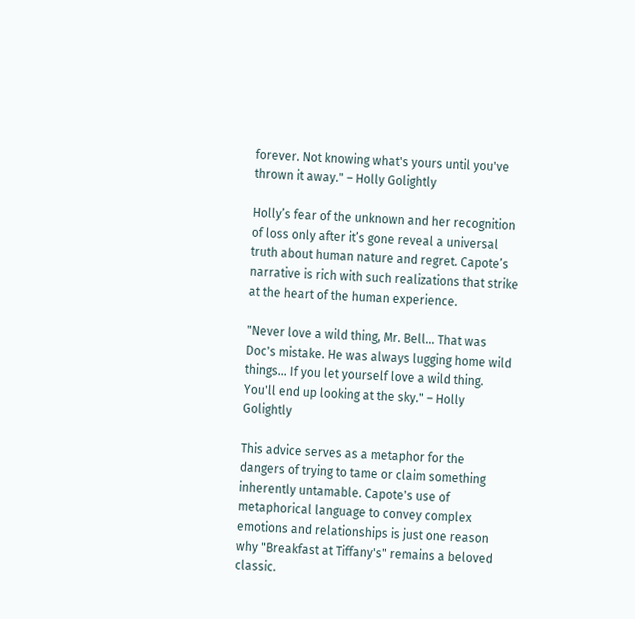forever. Not knowing what's yours until you've thrown it away." – Holly Golightly

Holly’s fear of the unknown and her recognition of loss only after it’s gone reveal a universal truth about human nature and regret. Capote’s narrative is rich with such realizations that strike at the heart of the human experience.

"Never love a wild thing, Mr. Bell... That was Doc's mistake. He was always lugging home wild things... If you let yourself love a wild thing. You'll end up looking at the sky." – Holly Golightly

This advice serves as a metaphor for the dangers of trying to tame or claim something inherently untamable. Capote's use of metaphorical language to convey complex emotions and relationships is just one reason why "Breakfast at Tiffany's" remains a beloved classic.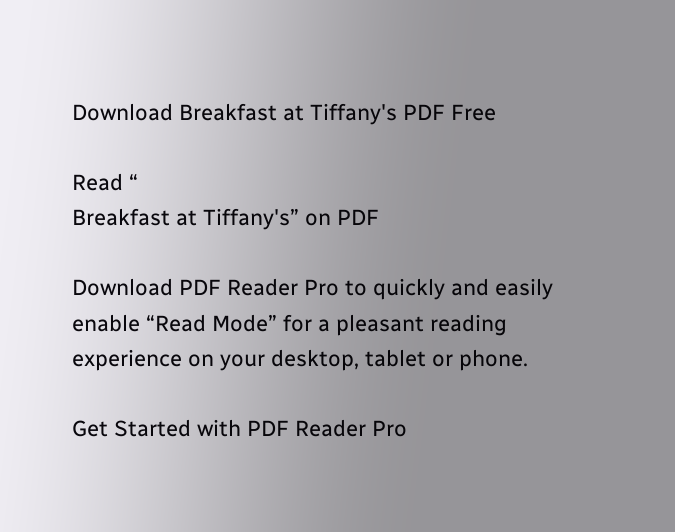Download Breakfast at Tiffany's PDF Free

Read “
Breakfast at Tiffany's” on PDF

Download PDF Reader Pro to quickly and easily enable “Read Mode” for a pleasant reading experience on your desktop, tablet or phone.

Get Started with PDF Reader Pro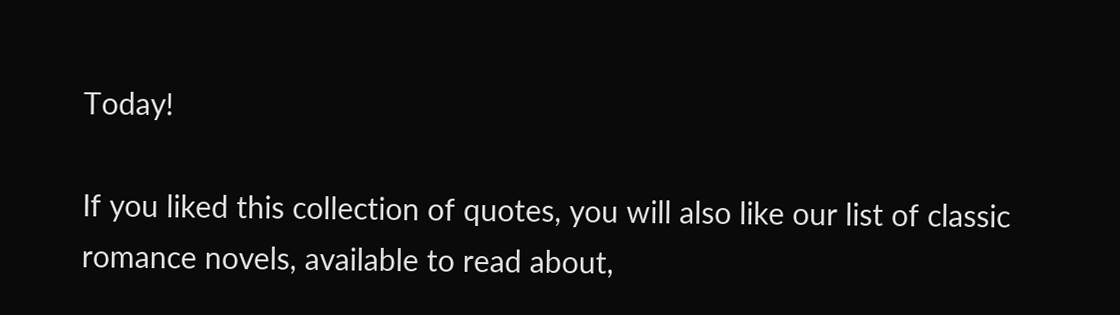Today!

If you liked this collection of quotes, you will also like our list of classic romance novels, available to read about,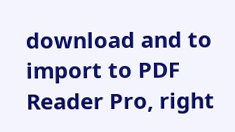download and to import to PDF Reader Pro, right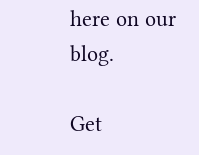here on our blog.

Get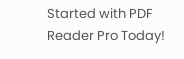Started with PDF Reader Pro Today!